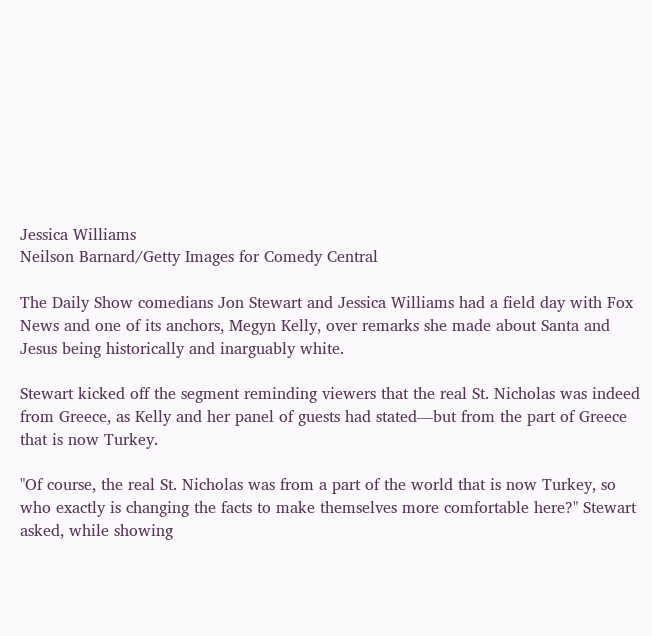Jessica Williams
Neilson Barnard/Getty Images for Comedy Central

The Daily Show comedians Jon Stewart and Jessica Williams had a field day with Fox News and one of its anchors, Megyn Kelly, over remarks she made about Santa and Jesus being historically and inarguably white.

Stewart kicked off the segment reminding viewers that the real St. Nicholas was indeed from Greece, as Kelly and her panel of guests had stated—but from the part of Greece that is now Turkey.

"Of course, the real St. Nicholas was from a part of the world that is now Turkey, so who exactly is changing the facts to make themselves more comfortable here?" Stewart asked, while showing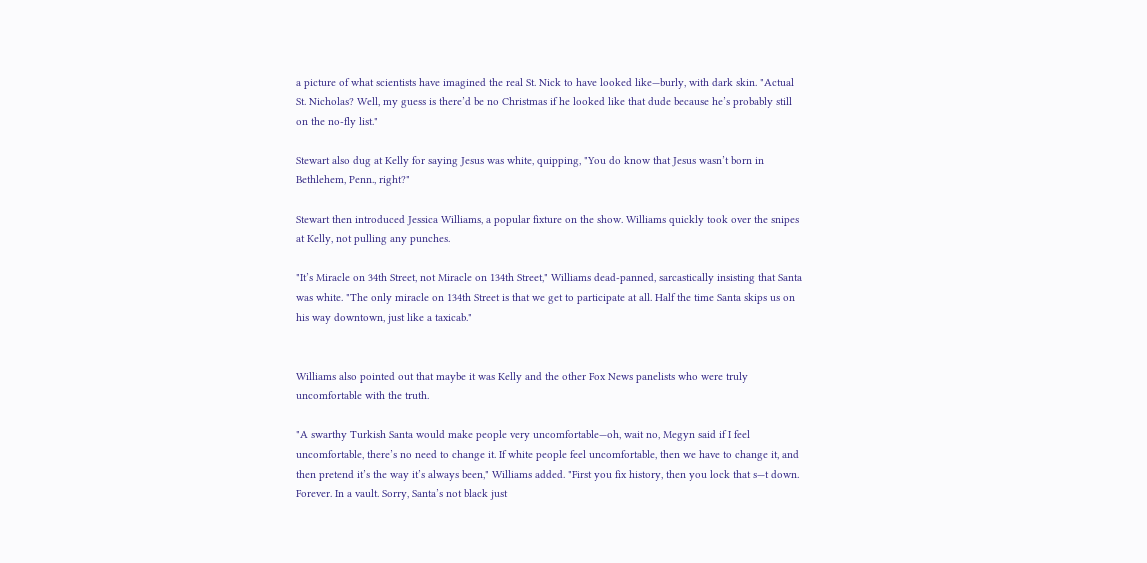a picture of what scientists have imagined the real St. Nick to have looked like—burly, with dark skin. "Actual St. Nicholas? Well, my guess is there’d be no Christmas if he looked like that dude because he’s probably still on the no-fly list."

Stewart also dug at Kelly for saying Jesus was white, quipping, "You do know that Jesus wasn’t born in Bethlehem, Penn., right?"

Stewart then introduced Jessica Williams, a popular fixture on the show. Williams quickly took over the snipes at Kelly, not pulling any punches.

"It’s Miracle on 34th Street, not Miracle on 134th Street," Williams dead-panned, sarcastically insisting that Santa was white. "The only miracle on 134th Street is that we get to participate at all. Half the time Santa skips us on his way downtown, just like a taxicab."


Williams also pointed out that maybe it was Kelly and the other Fox News panelists who were truly uncomfortable with the truth.

"A swarthy Turkish Santa would make people very uncomfortable—oh, wait no, Megyn said if I feel uncomfortable, there’s no need to change it. If white people feel uncomfortable, then we have to change it, and then pretend it’s the way it’s always been," Williams added. "First you fix history, then you lock that s—t down. Forever. In a vault. Sorry, Santa’s not black just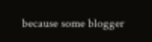because some blogger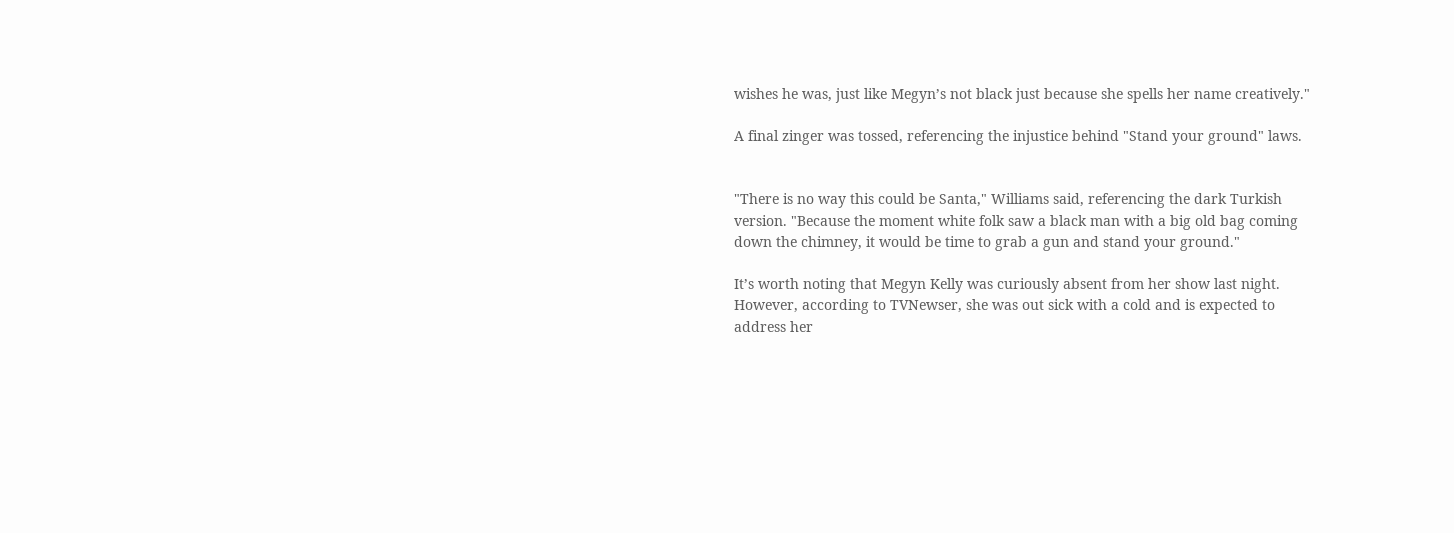wishes he was, just like Megyn’s not black just because she spells her name creatively."

A final zinger was tossed, referencing the injustice behind "Stand your ground" laws.


"There is no way this could be Santa," Williams said, referencing the dark Turkish version. "Because the moment white folk saw a black man with a big old bag coming down the chimney, it would be time to grab a gun and stand your ground."

It’s worth noting that Megyn Kelly was curiously absent from her show last night. However, according to TVNewser, she was out sick with a cold and is expected to address her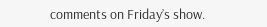comments on Friday’s show.